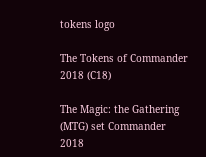tokens logo

The Tokens of Commander 2018 (C18)

The Magic: the Gathering (MTG) set Commander 2018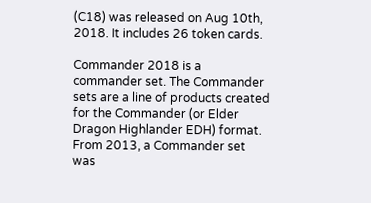(C18) was released on Aug 10th, 2018. It includes 26 token cards.

Commander 2018 is a commander set. The Commander sets are a line of products created for the Commander (or Elder Dragon Highlander EDH) format. From 2013, a Commander set was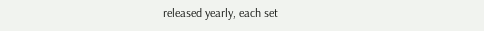released yearly, each set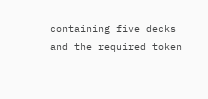containing five decks and the required token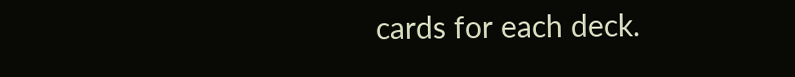cards for each deck.